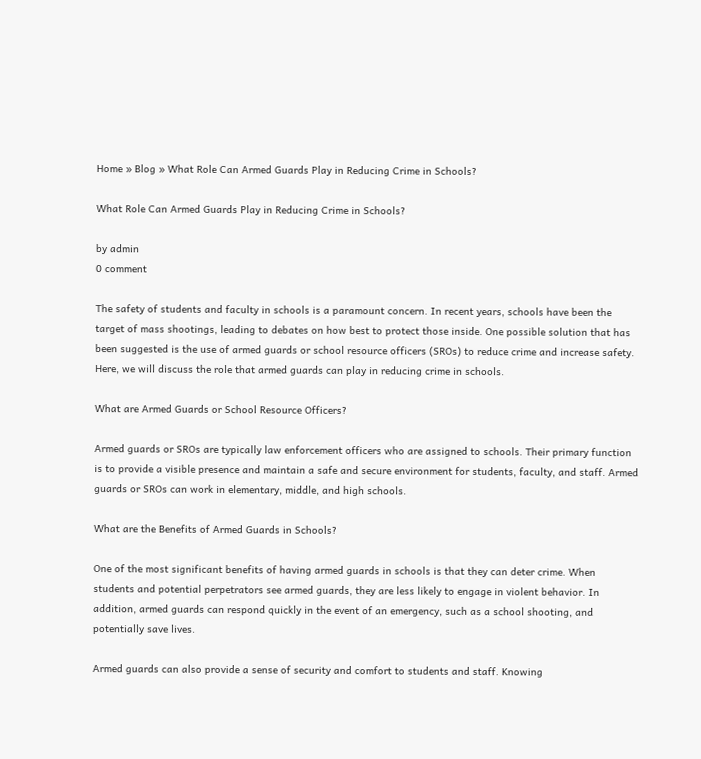Home » Blog » What Role Can Armed Guards Play in Reducing Crime in Schools?

What Role Can Armed Guards Play in Reducing Crime in Schools?

by admin
0 comment

The safety of students and faculty in schools is a paramount concern. In recent years, schools have been the target of mass shootings, leading to debates on how best to protect those inside. One possible solution that has been suggested is the use of armed guards or school resource officers (SROs) to reduce crime and increase safety. Here, we will discuss the role that armed guards can play in reducing crime in schools.

What are Armed Guards or School Resource Officers?

Armed guards or SROs are typically law enforcement officers who are assigned to schools. Their primary function is to provide a visible presence and maintain a safe and secure environment for students, faculty, and staff. Armed guards or SROs can work in elementary, middle, and high schools.

What are the Benefits of Armed Guards in Schools?

One of the most significant benefits of having armed guards in schools is that they can deter crime. When students and potential perpetrators see armed guards, they are less likely to engage in violent behavior. In addition, armed guards can respond quickly in the event of an emergency, such as a school shooting, and potentially save lives.

Armed guards can also provide a sense of security and comfort to students and staff. Knowing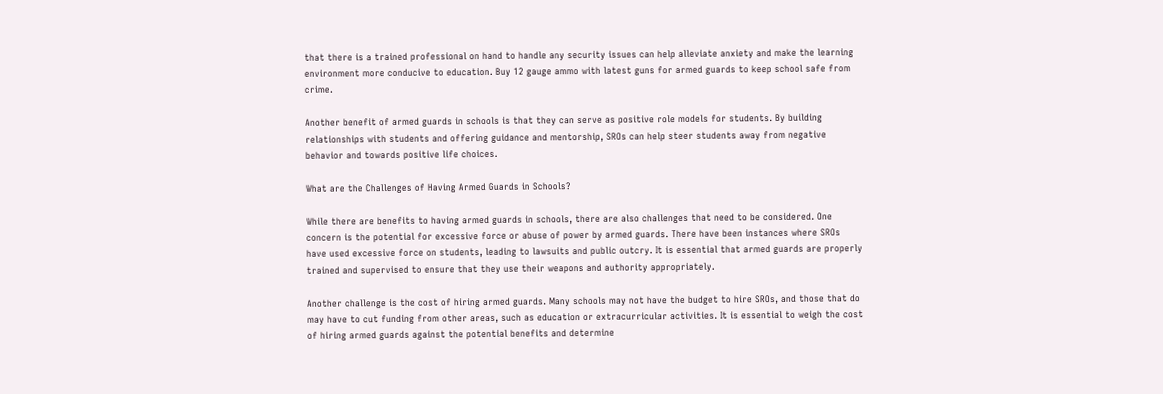that there is a trained professional on hand to handle any security issues can help alleviate anxiety and make the learning environment more conducive to education. Buy 12 gauge ammo with latest guns for armed guards to keep school safe from crime.

Another benefit of armed guards in schools is that they can serve as positive role models for students. By building relationships with students and offering guidance and mentorship, SROs can help steer students away from negative behavior and towards positive life choices.

What are the Challenges of Having Armed Guards in Schools?

While there are benefits to having armed guards in schools, there are also challenges that need to be considered. One concern is the potential for excessive force or abuse of power by armed guards. There have been instances where SROs have used excessive force on students, leading to lawsuits and public outcry. It is essential that armed guards are properly trained and supervised to ensure that they use their weapons and authority appropriately.

Another challenge is the cost of hiring armed guards. Many schools may not have the budget to hire SROs, and those that do may have to cut funding from other areas, such as education or extracurricular activities. It is essential to weigh the cost of hiring armed guards against the potential benefits and determine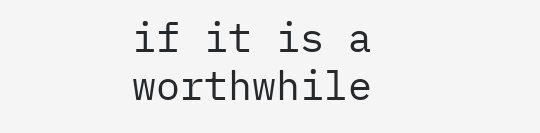if it is a worthwhile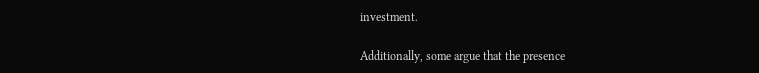investment.

Additionally, some argue that the presence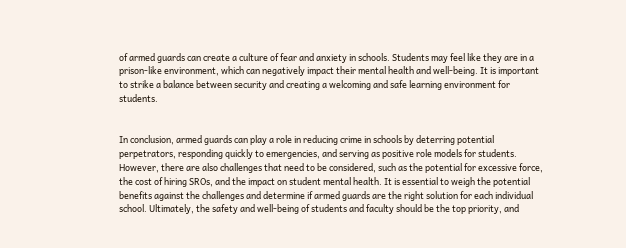of armed guards can create a culture of fear and anxiety in schools. Students may feel like they are in a prison-like environment, which can negatively impact their mental health and well-being. It is important to strike a balance between security and creating a welcoming and safe learning environment for students.


In conclusion, armed guards can play a role in reducing crime in schools by deterring potential perpetrators, responding quickly to emergencies, and serving as positive role models for students. However, there are also challenges that need to be considered, such as the potential for excessive force, the cost of hiring SROs, and the impact on student mental health. It is essential to weigh the potential benefits against the challenges and determine if armed guards are the right solution for each individual school. Ultimately, the safety and well-being of students and faculty should be the top priority, and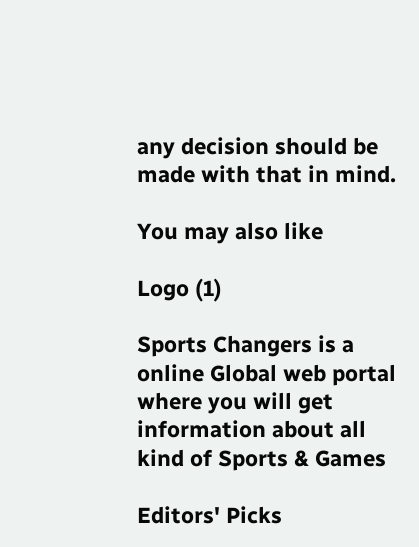any decision should be made with that in mind.

You may also like

Logo (1)

Sports Changers is a online Global web portal where you will get information about all kind of Sports & Games

Editors' Picks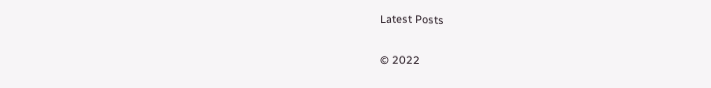Latest Posts

© 2022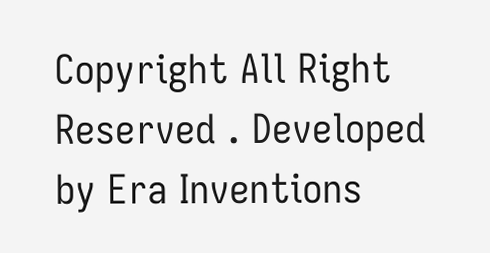Copyright All Right Reserved . Developed by Era Inventions